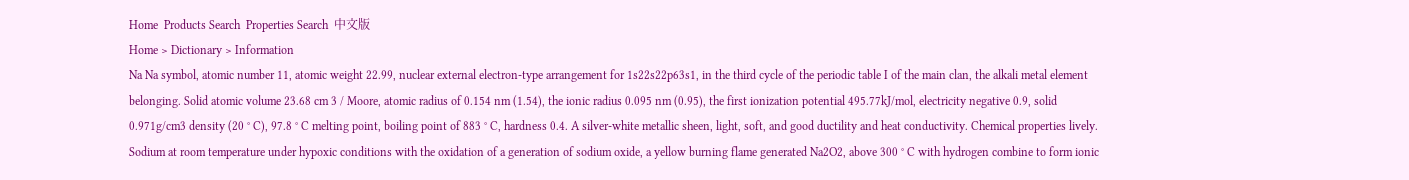Home  Products Search  Properties Search  中文版
Home > Dictionary > Information
Na Na symbol, atomic number 11, atomic weight 22.99, nuclear external electron-type arrangement for 1s22s22p63s1, in the third cycle of the periodic table I of the main clan, the alkali metal element belonging. Solid atomic volume 23.68 cm 3 / Moore, atomic radius of 0.154 nm (1.54), the ionic radius 0.095 nm (0.95), the first ionization potential 495.77kJ/mol, electricity negative 0.9, solid 0.971g/cm3 density (20 ° C), 97.8 ° C melting point, boiling point of 883 ° C, hardness 0.4. A silver-white metallic sheen, light, soft, and good ductility and heat conductivity. Chemical properties lively. Sodium at room temperature under hypoxic conditions with the oxidation of a generation of sodium oxide, a yellow burning flame generated Na2O2, above 300 ° C with hydrogen combine to form ionic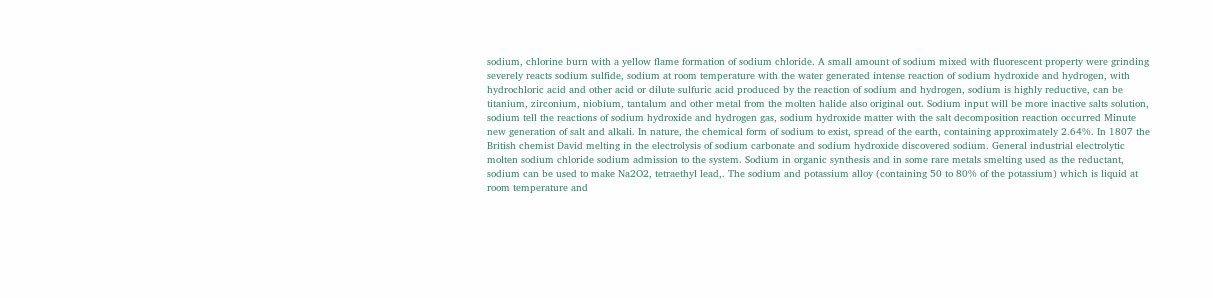sodium, chlorine burn with a yellow flame formation of sodium chloride. A small amount of sodium mixed with fluorescent property were grinding severely reacts sodium sulfide, sodium at room temperature with the water generated intense reaction of sodium hydroxide and hydrogen, with hydrochloric acid and other acid or dilute sulfuric acid produced by the reaction of sodium and hydrogen, sodium is highly reductive, can be titanium, zirconium, niobium, tantalum and other metal from the molten halide also original out. Sodium input will be more inactive salts solution, sodium tell the reactions of sodium hydroxide and hydrogen gas, sodium hydroxide matter with the salt decomposition reaction occurred Minute new generation of salt and alkali. In nature, the chemical form of sodium to exist, spread of the earth, containing approximately 2.64%. In 1807 the British chemist David melting in the electrolysis of sodium carbonate and sodium hydroxide discovered sodium. General industrial electrolytic molten sodium chloride sodium admission to the system. Sodium in organic synthesis and in some rare metals smelting used as the reductant, sodium can be used to make Na2O2, tetraethyl lead,. The sodium and potassium alloy (containing 50 to 80% of the potassium) which is liquid at room temperature and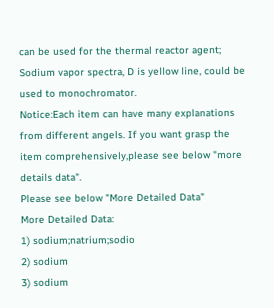can be used for the thermal reactor agent; Sodium vapor spectra, D is yellow line, could be used to monochromator.
Notice:Each item can have many explanations from different angels. If you want grasp the item comprehensively,please see below "more details data".
Please see below "More Detailed Data"
More Detailed Data:
1) sodium;natrium;sodio
2) sodium
3) sodium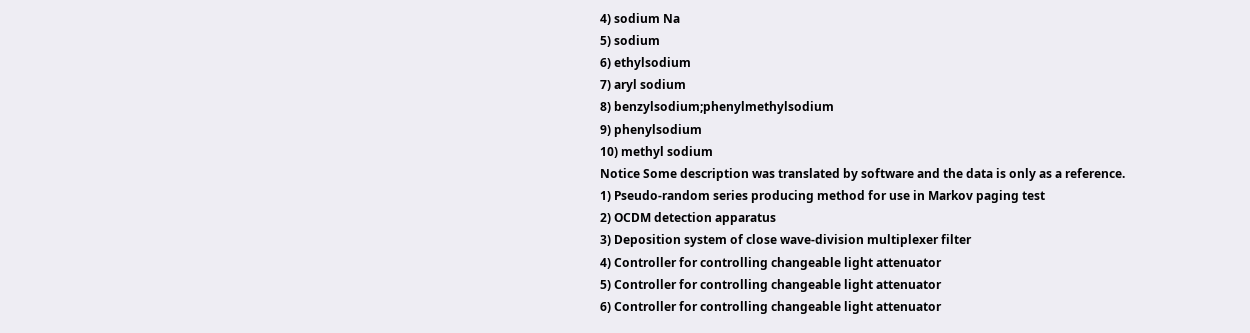4) sodium Na
5) sodium
6) ethylsodium
7) aryl sodium
8) benzylsodium;phenylmethylsodium
9) phenylsodium
10) methyl sodium
Notice Some description was translated by software and the data is only as a reference.
1) Pseudo-random series producing method for use in Markov paging test
2) OCDM detection apparatus
3) Deposition system of close wave-division multiplexer filter
4) Controller for controlling changeable light attenuator
5) Controller for controlling changeable light attenuator
6) Controller for controlling changeable light attenuator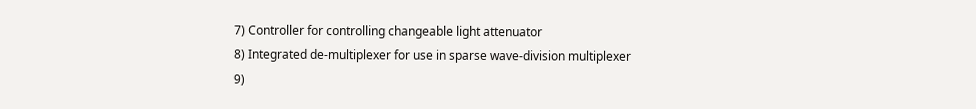7) Controller for controlling changeable light attenuator
8) Integrated de-multiplexer for use in sparse wave-division multiplexer
9)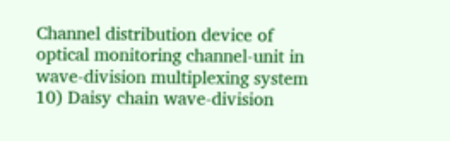Channel distribution device of optical monitoring channel-unit in wave-division multiplexing system
10) Daisy chain wave-division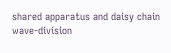shared apparatus and daisy chain wave-division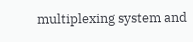multiplexing system and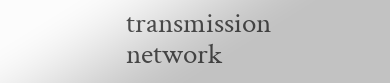transmission network